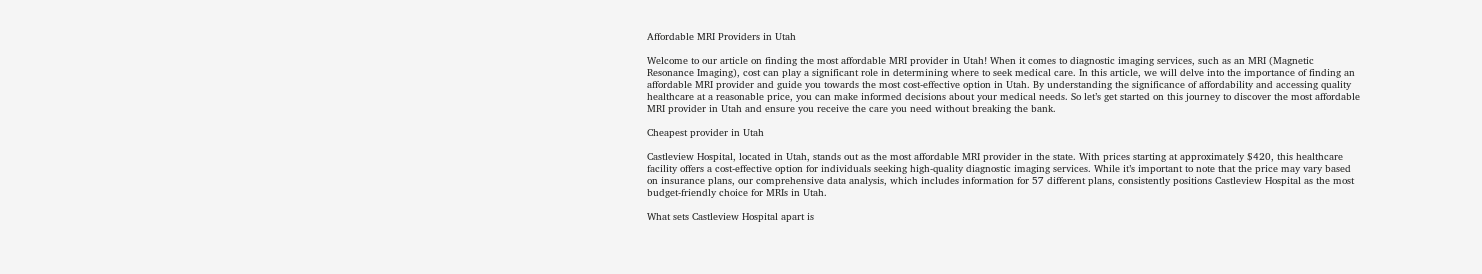Affordable MRI Providers in Utah

Welcome to our article on finding the most affordable MRI provider in Utah! When it comes to diagnostic imaging services, such as an MRI (Magnetic Resonance Imaging), cost can play a significant role in determining where to seek medical care. In this article, we will delve into the importance of finding an affordable MRI provider and guide you towards the most cost-effective option in Utah. By understanding the significance of affordability and accessing quality healthcare at a reasonable price, you can make informed decisions about your medical needs. So let’s get started on this journey to discover the most affordable MRI provider in Utah and ensure you receive the care you need without breaking the bank.

Cheapest provider in Utah

Castleview Hospital, located in Utah, stands out as the most affordable MRI provider in the state. With prices starting at approximately $420, this healthcare facility offers a cost-effective option for individuals seeking high-quality diagnostic imaging services. While it’s important to note that the price may vary based on insurance plans, our comprehensive data analysis, which includes information for 57 different plans, consistently positions Castleview Hospital as the most budget-friendly choice for MRIs in Utah.

What sets Castleview Hospital apart is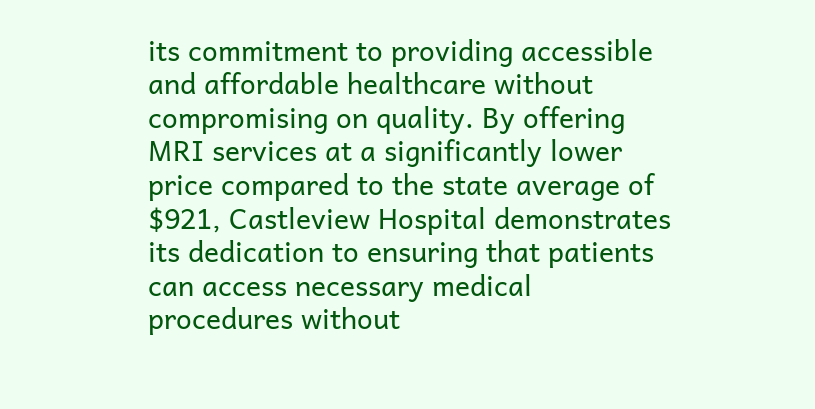its commitment to providing accessible and affordable healthcare without compromising on quality. By offering MRI services at a significantly lower price compared to the state average of $921, Castleview Hospital demonstrates its dedication to ensuring that patients can access necessary medical procedures without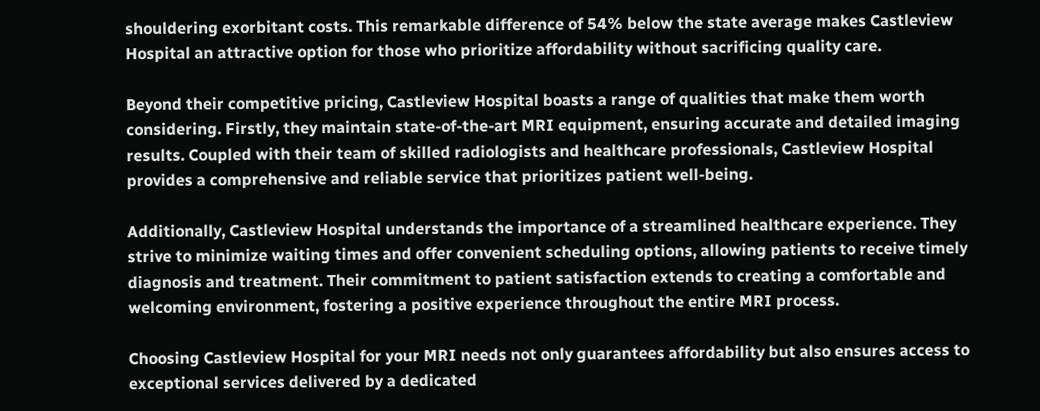shouldering exorbitant costs. This remarkable difference of 54% below the state average makes Castleview Hospital an attractive option for those who prioritize affordability without sacrificing quality care.

Beyond their competitive pricing, Castleview Hospital boasts a range of qualities that make them worth considering. Firstly, they maintain state-of-the-art MRI equipment, ensuring accurate and detailed imaging results. Coupled with their team of skilled radiologists and healthcare professionals, Castleview Hospital provides a comprehensive and reliable service that prioritizes patient well-being.

Additionally, Castleview Hospital understands the importance of a streamlined healthcare experience. They strive to minimize waiting times and offer convenient scheduling options, allowing patients to receive timely diagnosis and treatment. Their commitment to patient satisfaction extends to creating a comfortable and welcoming environment, fostering a positive experience throughout the entire MRI process.

Choosing Castleview Hospital for your MRI needs not only guarantees affordability but also ensures access to exceptional services delivered by a dedicated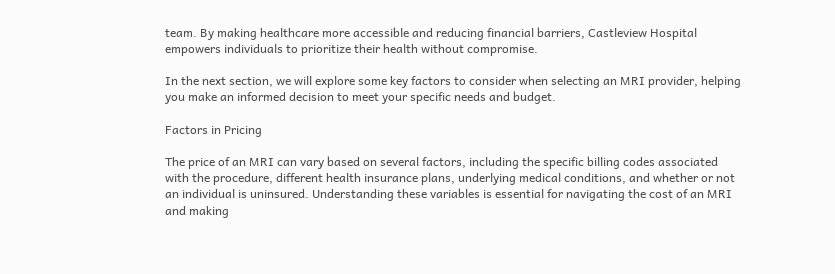team. By making healthcare more accessible and reducing financial barriers, Castleview Hospital empowers individuals to prioritize their health without compromise.

In the next section, we will explore some key factors to consider when selecting an MRI provider, helping you make an informed decision to meet your specific needs and budget.

Factors in Pricing

The price of an MRI can vary based on several factors, including the specific billing codes associated with the procedure, different health insurance plans, underlying medical conditions, and whether or not an individual is uninsured. Understanding these variables is essential for navigating the cost of an MRI and making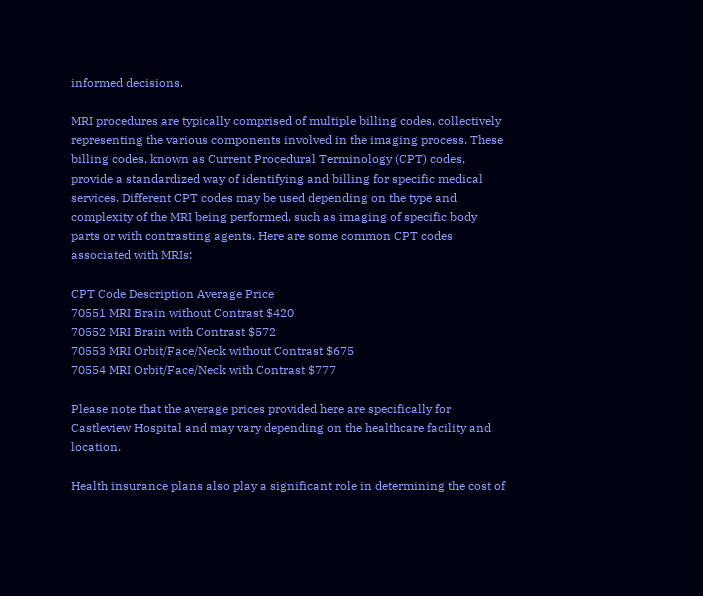informed decisions.

MRI procedures are typically comprised of multiple billing codes, collectively representing the various components involved in the imaging process. These billing codes, known as Current Procedural Terminology (CPT) codes, provide a standardized way of identifying and billing for specific medical services. Different CPT codes may be used depending on the type and complexity of the MRI being performed, such as imaging of specific body parts or with contrasting agents. Here are some common CPT codes associated with MRIs:

CPT Code Description Average Price
70551 MRI Brain without Contrast $420
70552 MRI Brain with Contrast $572
70553 MRI Orbit/Face/Neck without Contrast $675
70554 MRI Orbit/Face/Neck with Contrast $777

Please note that the average prices provided here are specifically for Castleview Hospital and may vary depending on the healthcare facility and location.

Health insurance plans also play a significant role in determining the cost of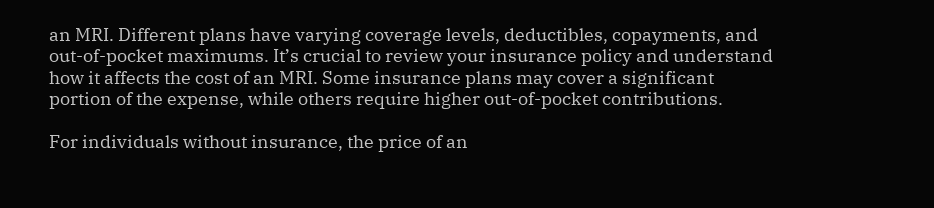an MRI. Different plans have varying coverage levels, deductibles, copayments, and out-of-pocket maximums. It’s crucial to review your insurance policy and understand how it affects the cost of an MRI. Some insurance plans may cover a significant portion of the expense, while others require higher out-of-pocket contributions.

For individuals without insurance, the price of an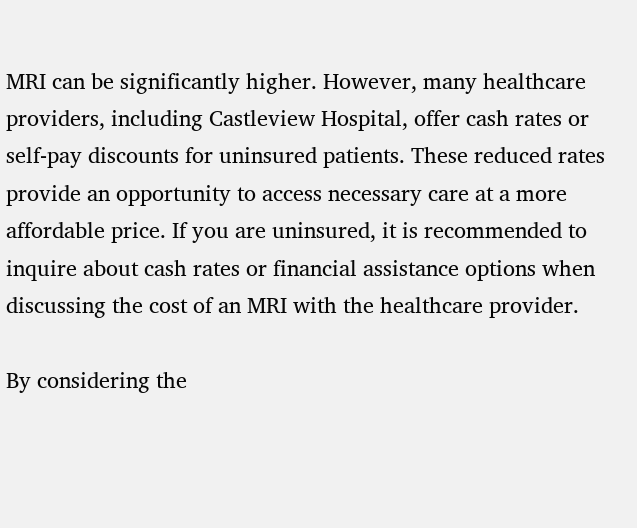MRI can be significantly higher. However, many healthcare providers, including Castleview Hospital, offer cash rates or self-pay discounts for uninsured patients. These reduced rates provide an opportunity to access necessary care at a more affordable price. If you are uninsured, it is recommended to inquire about cash rates or financial assistance options when discussing the cost of an MRI with the healthcare provider.

By considering the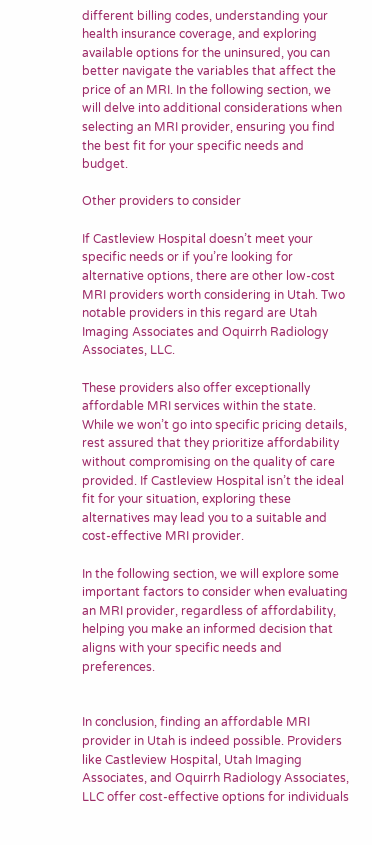different billing codes, understanding your health insurance coverage, and exploring available options for the uninsured, you can better navigate the variables that affect the price of an MRI. In the following section, we will delve into additional considerations when selecting an MRI provider, ensuring you find the best fit for your specific needs and budget.

Other providers to consider

If Castleview Hospital doesn’t meet your specific needs or if you’re looking for alternative options, there are other low-cost MRI providers worth considering in Utah. Two notable providers in this regard are Utah Imaging Associates and Oquirrh Radiology Associates, LLC.

These providers also offer exceptionally affordable MRI services within the state. While we won’t go into specific pricing details, rest assured that they prioritize affordability without compromising on the quality of care provided. If Castleview Hospital isn’t the ideal fit for your situation, exploring these alternatives may lead you to a suitable and cost-effective MRI provider.

In the following section, we will explore some important factors to consider when evaluating an MRI provider, regardless of affordability, helping you make an informed decision that aligns with your specific needs and preferences.


In conclusion, finding an affordable MRI provider in Utah is indeed possible. Providers like Castleview Hospital, Utah Imaging Associates, and Oquirrh Radiology Associates, LLC offer cost-effective options for individuals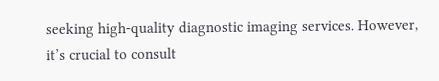seeking high-quality diagnostic imaging services. However, it’s crucial to consult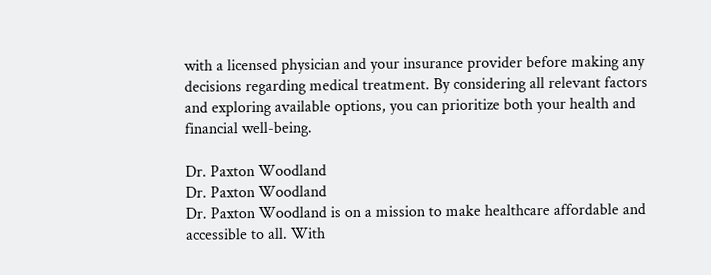with a licensed physician and your insurance provider before making any decisions regarding medical treatment. By considering all relevant factors and exploring available options, you can prioritize both your health and financial well-being.

Dr. Paxton Woodland
Dr. Paxton Woodland
Dr. Paxton Woodland is on a mission to make healthcare affordable and accessible to all. With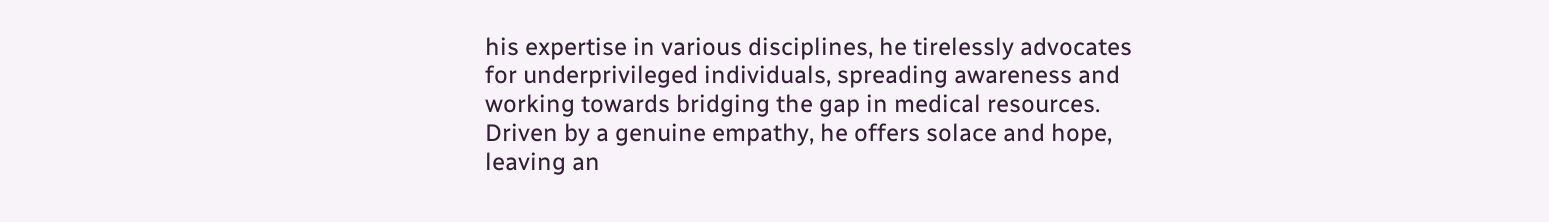his expertise in various disciplines, he tirelessly advocates for underprivileged individuals, spreading awareness and working towards bridging the gap in medical resources. Driven by a genuine empathy, he offers solace and hope, leaving an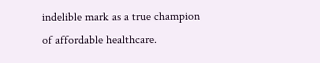indelible mark as a true champion of affordable healthcare.